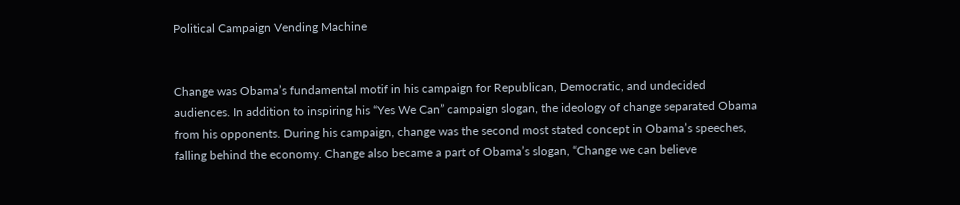Political Campaign Vending Machine


Change was Obama’s fundamental motif in his campaign for Republican, Democratic, and undecided audiences. In addition to inspiring his “Yes We Can” campaign slogan, the ideology of change separated Obama from his opponents. During his campaign, change was the second most stated concept in Obama’s speeches, falling behind the economy. Change also became a part of Obama’s slogan, “Change we can believe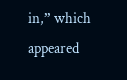in,” which appeared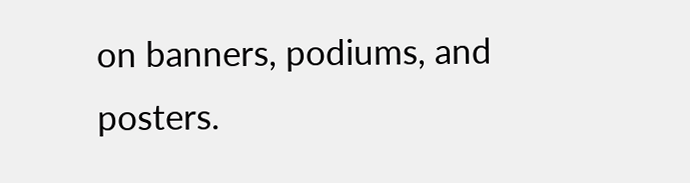on banners, podiums, and posters.